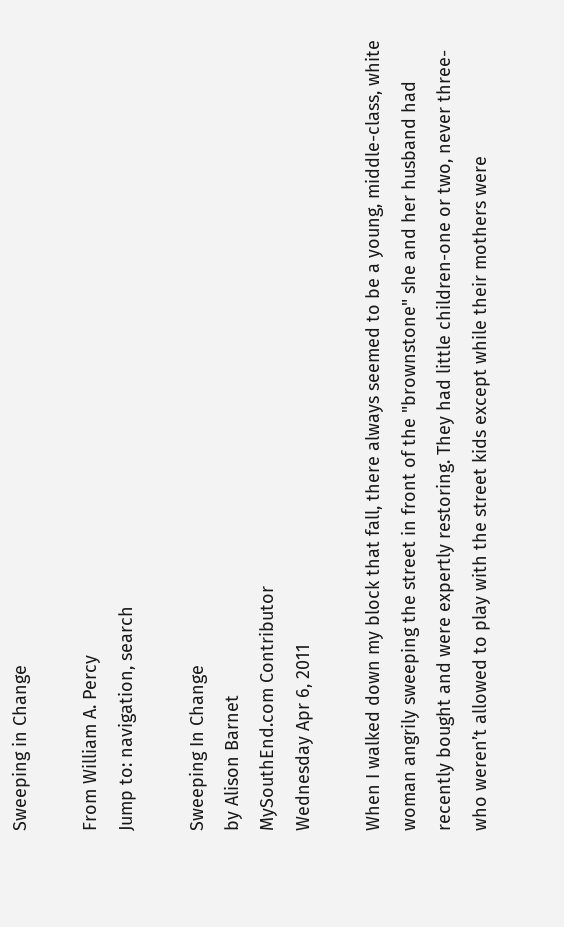Sweeping in Change

From William A. Percy
Jump to: navigation, search

Sweeping In Change
by Alison Barnet
MySouthEnd.com Contributor
Wednesday Apr 6, 2011

When I walked down my block that fall, there always seemed to be a young, middle-class, white woman angrily sweeping the street in front of the "brownstone" she and her husband had recently bought and were expertly restoring. They had little children-one or two, never three-who weren’t allowed to play with the street kids except while their mothers were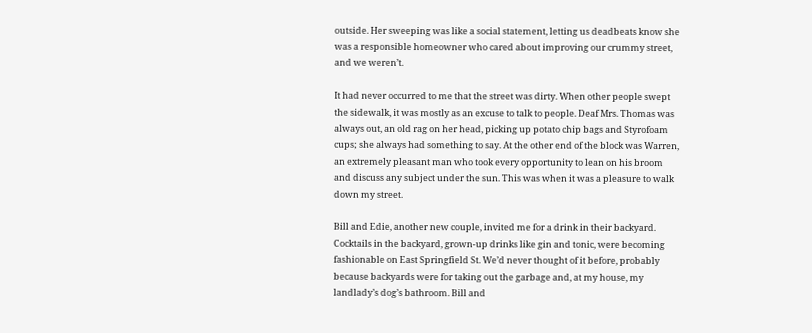outside. Her sweeping was like a social statement, letting us deadbeats know she was a responsible homeowner who cared about improving our crummy street, and we weren’t.

It had never occurred to me that the street was dirty. When other people swept the sidewalk, it was mostly as an excuse to talk to people. Deaf Mrs. Thomas was always out, an old rag on her head, picking up potato chip bags and Styrofoam cups; she always had something to say. At the other end of the block was Warren, an extremely pleasant man who took every opportunity to lean on his broom and discuss any subject under the sun. This was when it was a pleasure to walk down my street.

Bill and Edie, another new couple, invited me for a drink in their backyard. Cocktails in the backyard, grown-up drinks like gin and tonic, were becoming fashionable on East Springfield St. We’d never thought of it before, probably because backyards were for taking out the garbage and, at my house, my landlady’s dog’s bathroom. Bill and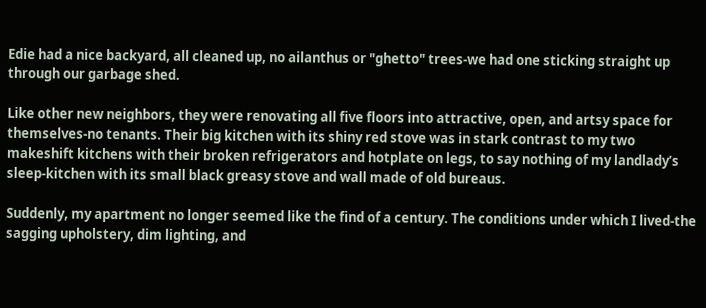Edie had a nice backyard, all cleaned up, no ailanthus or "ghetto" trees-we had one sticking straight up through our garbage shed.

Like other new neighbors, they were renovating all five floors into attractive, open, and artsy space for themselves-no tenants. Their big kitchen with its shiny red stove was in stark contrast to my two makeshift kitchens with their broken refrigerators and hotplate on legs, to say nothing of my landlady’s sleep-kitchen with its small black greasy stove and wall made of old bureaus.

Suddenly, my apartment no longer seemed like the find of a century. The conditions under which I lived-the sagging upholstery, dim lighting, and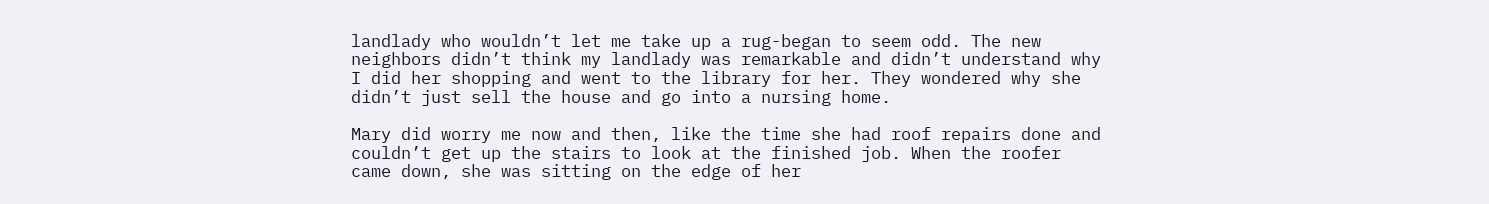landlady who wouldn’t let me take up a rug-began to seem odd. The new neighbors didn’t think my landlady was remarkable and didn’t understand why I did her shopping and went to the library for her. They wondered why she didn’t just sell the house and go into a nursing home.

Mary did worry me now and then, like the time she had roof repairs done and couldn’t get up the stairs to look at the finished job. When the roofer came down, she was sitting on the edge of her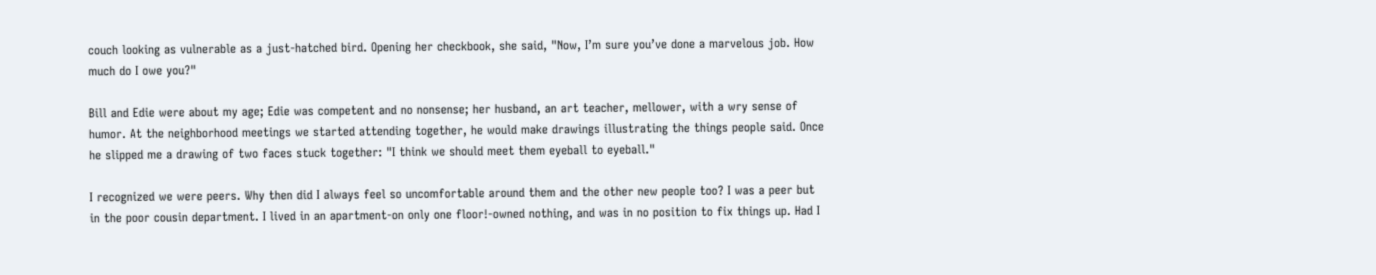couch looking as vulnerable as a just-hatched bird. Opening her checkbook, she said, "Now, I’m sure you’ve done a marvelous job. How much do I owe you?"

Bill and Edie were about my age; Edie was competent and no nonsense; her husband, an art teacher, mellower, with a wry sense of humor. At the neighborhood meetings we started attending together, he would make drawings illustrating the things people said. Once he slipped me a drawing of two faces stuck together: "I think we should meet them eyeball to eyeball."

I recognized we were peers. Why then did I always feel so uncomfortable around them and the other new people too? I was a peer but in the poor cousin department. I lived in an apartment-on only one floor!-owned nothing, and was in no position to fix things up. Had I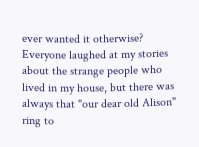ever wanted it otherwise? Everyone laughed at my stories about the strange people who lived in my house, but there was always that "our dear old Alison" ring to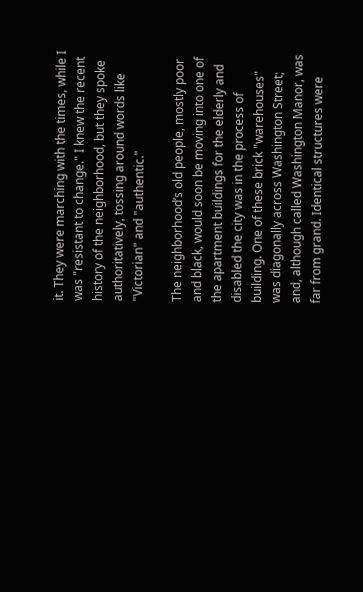it. They were marching with the times, while I was "resistant to change." I knew the recent history of the neighborhood, but they spoke authoritatively, tossing around words like "Victorian" and "authentic."

The neighborhood’s old people, mostly poor and black, would soon be moving into one of the apartment buildings for the elderly and disabled the city was in the process of building. One of these brick "warehouses" was diagonally across Washington Street; and, although called Washington Manor, was far from grand. Identical structures were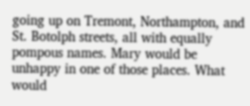going up on Tremont, Northampton, and St. Botolph streets, all with equally pompous names. Mary would be unhappy in one of those places. What would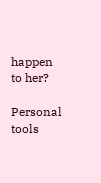happen to her?

Personal tools